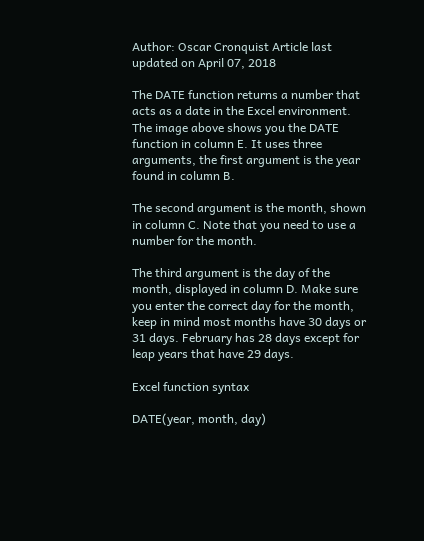Author: Oscar Cronquist Article last updated on April 07, 2018

The DATE function returns a number that acts as a date in the Excel environment. The image above shows you the DATE function in column E. It uses three arguments, the first argument is the year found in column B.

The second argument is the month, shown in column C. Note that you need to use a number for the month.

The third argument is the day of the month, displayed in column D. Make sure you enter the correct day for the month, keep in mind most months have 30 days or 31 days. February has 28 days except for leap years that have 29 days.

Excel function syntax

DATE(year, month, day)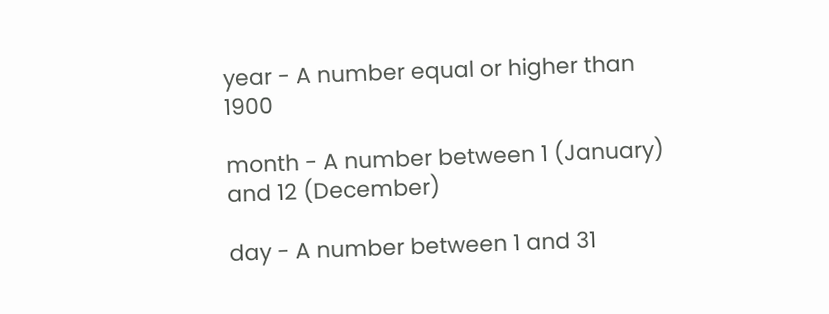year - A number equal or higher than 1900

month - A number between 1 (January) and 12 (December)

day - A number between 1 and 31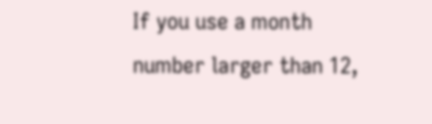If you use a month number larger than 12,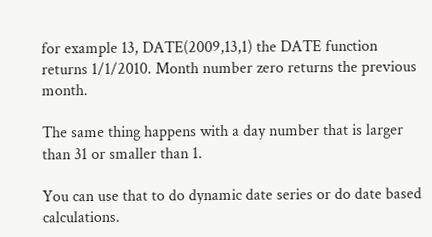for example 13, DATE(2009,13,1) the DATE function returns 1/1/2010. Month number zero returns the previous month.

The same thing happens with a day number that is larger than 31 or smaller than 1.

You can use that to do dynamic date series or do date based calculations.